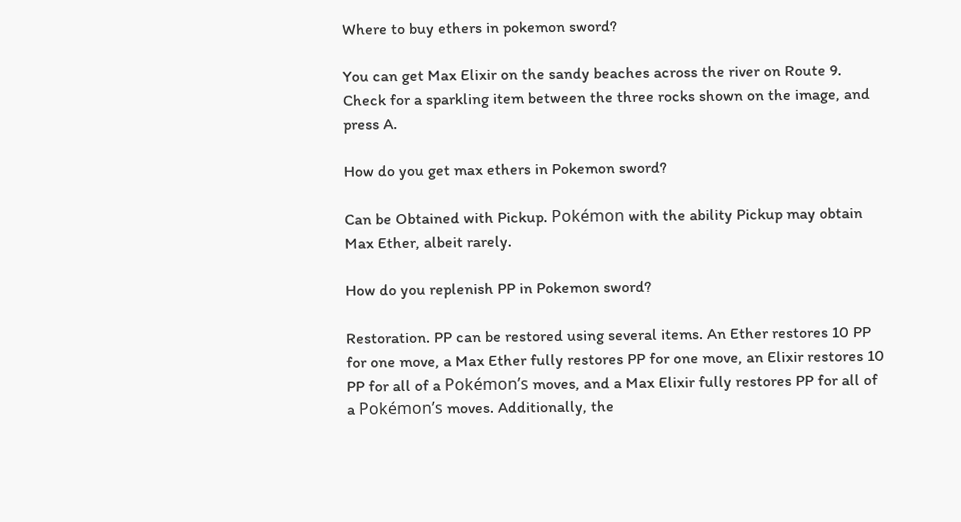Where to buy ethers in pokemon sword?

You can get Max Elixir on the sandy beaches across the river on Route 9. Check for a sparkling item between the three rocks shown on the image, and press A.

How do you get max ethers in Pokemon sword?

Can be Obtained with Pickup. Pokémon with the ability Pickup may obtain Max Ether, albeit rarely.

How do you replenish PP in Pokemon sword?

Restoration. PP can be restored using several items. An Ether restores 10 PP for one move, a Max Ether fully restores PP for one move, an Elixir restores 10 PP for all of a Pokémon’s moves, and a Max Elixir fully restores PP for all of a Pokémon’s moves. Additionally, the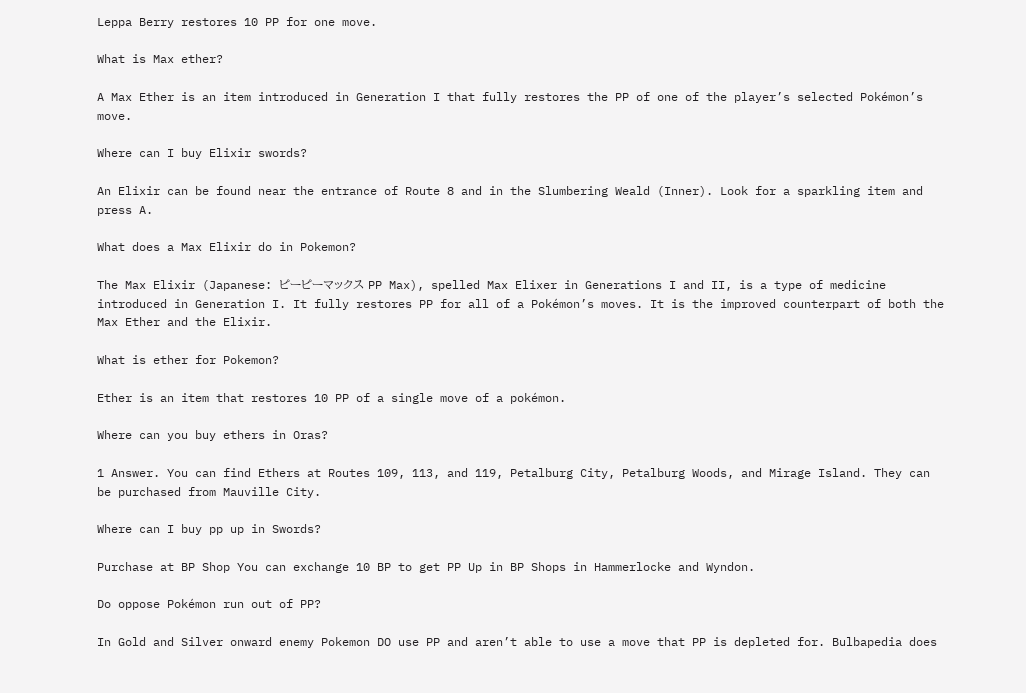Leppa Berry restores 10 PP for one move.

What is Max ether?

A Max Ether is an item introduced in Generation I that fully restores the PP of one of the player’s selected Pokémon’s move.

Where can I buy Elixir swords?

An Elixir can be found near the entrance of Route 8 and in the Slumbering Weald (Inner). Look for a sparkling item and press A.

What does a Max Elixir do in Pokemon?

The Max Elixir (Japanese: ピーピーマックス PP Max), spelled Max Elixer in Generations I and II, is a type of medicine introduced in Generation I. It fully restores PP for all of a Pokémon’s moves. It is the improved counterpart of both the Max Ether and the Elixir.

What is ether for Pokemon?

Ether is an item that restores 10 PP of a single move of a pokémon.

Where can you buy ethers in Oras?

1 Answer. You can find Ethers at Routes 109, 113, and 119, Petalburg City, Petalburg Woods, and Mirage Island. They can be purchased from Mauville City.

Where can I buy pp up in Swords?

Purchase at BP Shop You can exchange 10 BP to get PP Up in BP Shops in Hammerlocke and Wyndon.

Do oppose Pokémon run out of PP?

In Gold and Silver onward enemy Pokemon DO use PP and aren’t able to use a move that PP is depleted for. Bulbapedia does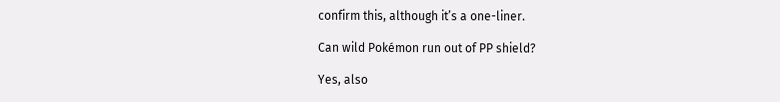confirm this, although it’s a one-liner.

Can wild Pokémon run out of PP shield?

Yes, also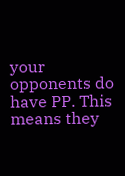your opponents do have PP. This means they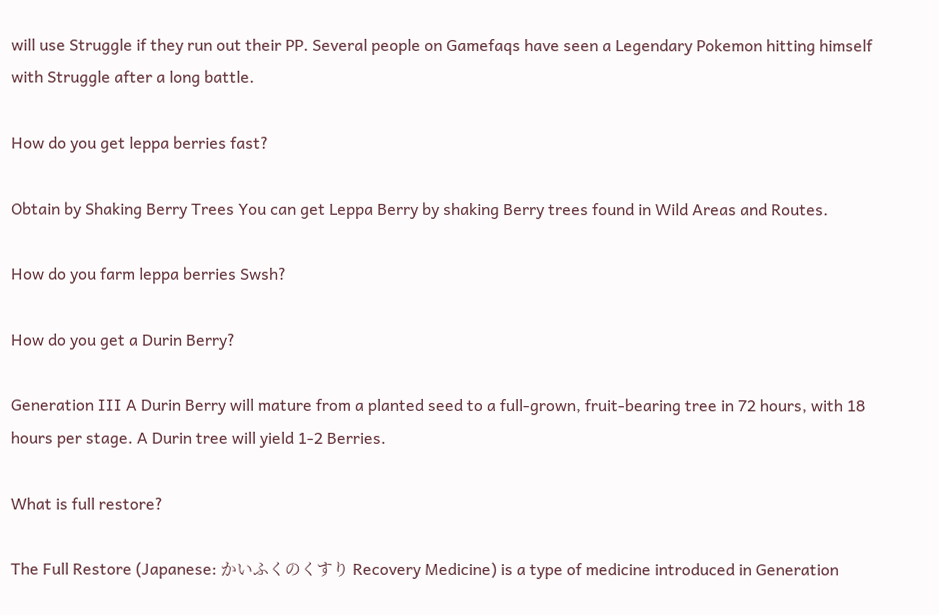will use Struggle if they run out their PP. Several people on Gamefaqs have seen a Legendary Pokemon hitting himself with Struggle after a long battle.

How do you get leppa berries fast?

Obtain by Shaking Berry Trees You can get Leppa Berry by shaking Berry trees found in Wild Areas and Routes.

How do you farm leppa berries Swsh?

How do you get a Durin Berry?

Generation III A Durin Berry will mature from a planted seed to a full-grown, fruit-bearing tree in 72 hours, with 18 hours per stage. A Durin tree will yield 1-2 Berries.

What is full restore?

The Full Restore (Japanese: かいふくのくすり Recovery Medicine) is a type of medicine introduced in Generation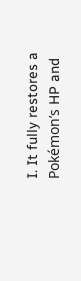I. It fully restores a Pokémon’s HP and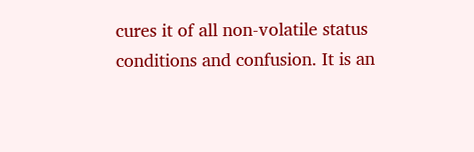cures it of all non-volatile status conditions and confusion. It is an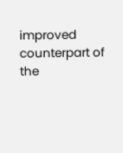improved counterpart of the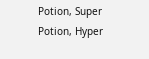Potion, Super Potion, Hyper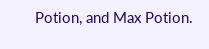Potion, and Max Potion.